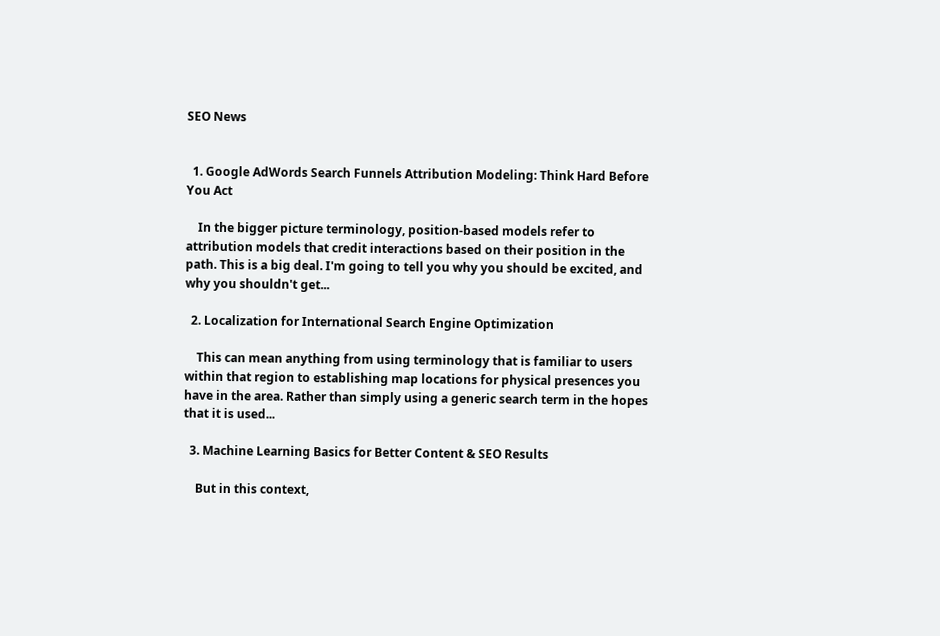SEO News


  1. Google AdWords Search Funnels Attribution Modeling: Think Hard Before You Act

    In the bigger picture terminology, position-based models refer to attribution models that credit interactions based on their position in the path. This is a big deal. I'm going to tell you why you should be excited, and why you shouldn't get...

  2. Localization for International Search Engine Optimization

    This can mean anything from using terminology that is familiar to users within that region to establishing map locations for physical presences you have in the area. Rather than simply using a generic search term in the hopes that it is used...

  3. Machine Learning Basics for Better Content & SEO Results

    But in this context,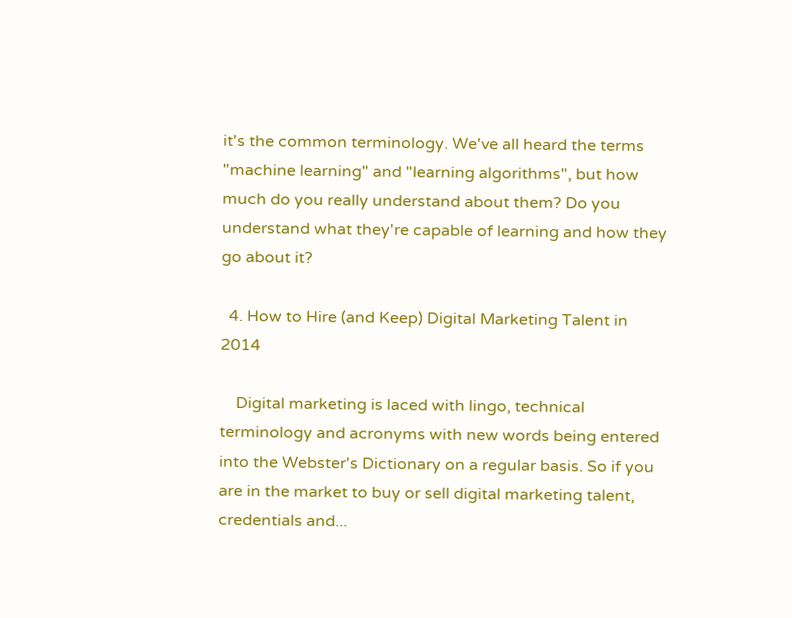it's the common terminology. We've all heard the terms "machine learning" and "learning algorithms", but how much do you really understand about them? Do you understand what they're capable of learning and how they go about it?

  4. How to Hire (and Keep) Digital Marketing Talent in 2014

    Digital marketing is laced with lingo, technical terminology and acronyms with new words being entered into the Webster's Dictionary on a regular basis. So if you are in the market to buy or sell digital marketing talent, credentials and...